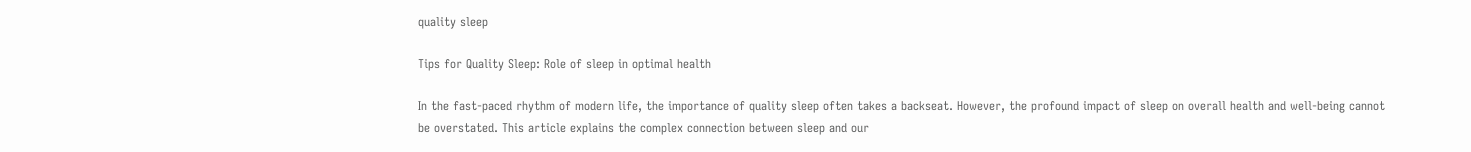quality sleep

Tips for Quality Sleep: Role of sleep in optimal health

In the fast-paced rhythm of modern life, the importance of quality sleep often takes a backseat. However, the profound impact of sleep on overall health and well-being cannot be overstated. This article explains the complex connection between sleep and our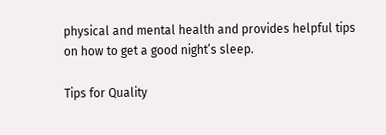physical and mental health and provides helpful tips on how to get a good night’s sleep.

Tips for Quality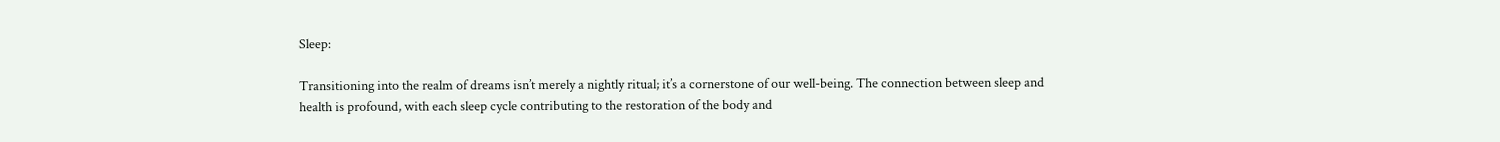Sleep:

Transitioning into the realm of dreams isn’t merely a nightly ritual; it’s a cornerstone of our well-being. The connection between sleep and health is profound, with each sleep cycle contributing to the restoration of the body and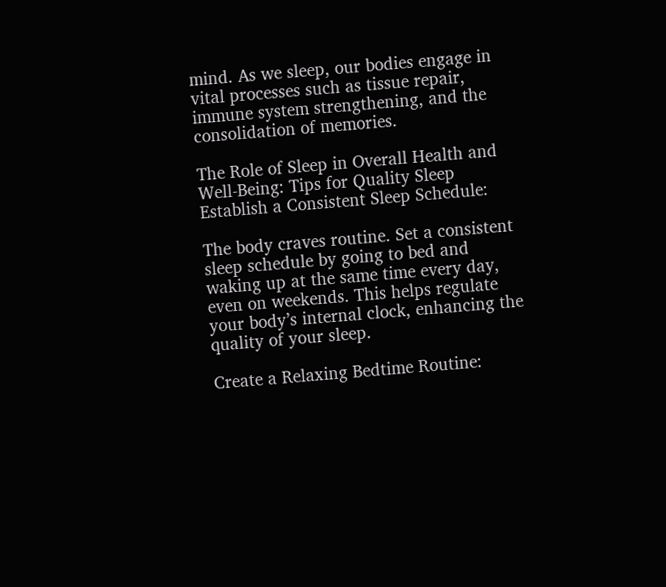mind. As we sleep, our bodies engage in vital processes such as tissue repair, immune system strengthening, and the consolidation of memories.

The Role of Sleep in Overall Health and Well-Being: Tips for Quality Sleep
Establish a Consistent Sleep Schedule:

The body craves routine. Set a consistent sleep schedule by going to bed and waking up at the same time every day, even on weekends. This helps regulate your body’s internal clock, enhancing the quality of your sleep.

Create a Relaxing Bedtime Routine: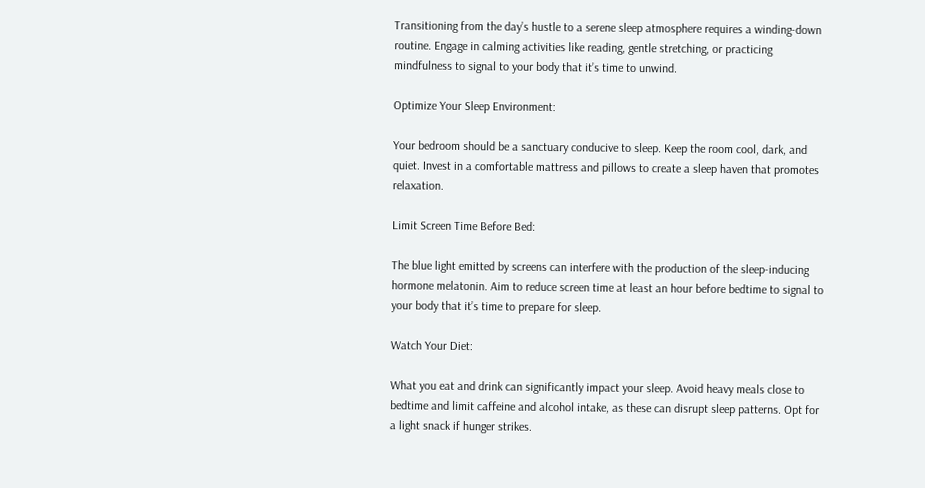Transitioning from the day’s hustle to a serene sleep atmosphere requires a winding-down routine. Engage in calming activities like reading, gentle stretching, or practicing mindfulness to signal to your body that it’s time to unwind.

Optimize Your Sleep Environment:

Your bedroom should be a sanctuary conducive to sleep. Keep the room cool, dark, and quiet. Invest in a comfortable mattress and pillows to create a sleep haven that promotes relaxation.

Limit Screen Time Before Bed:

The blue light emitted by screens can interfere with the production of the sleep-inducing hormone melatonin. Aim to reduce screen time at least an hour before bedtime to signal to your body that it’s time to prepare for sleep.

Watch Your Diet:

What you eat and drink can significantly impact your sleep. Avoid heavy meals close to bedtime and limit caffeine and alcohol intake, as these can disrupt sleep patterns. Opt for a light snack if hunger strikes.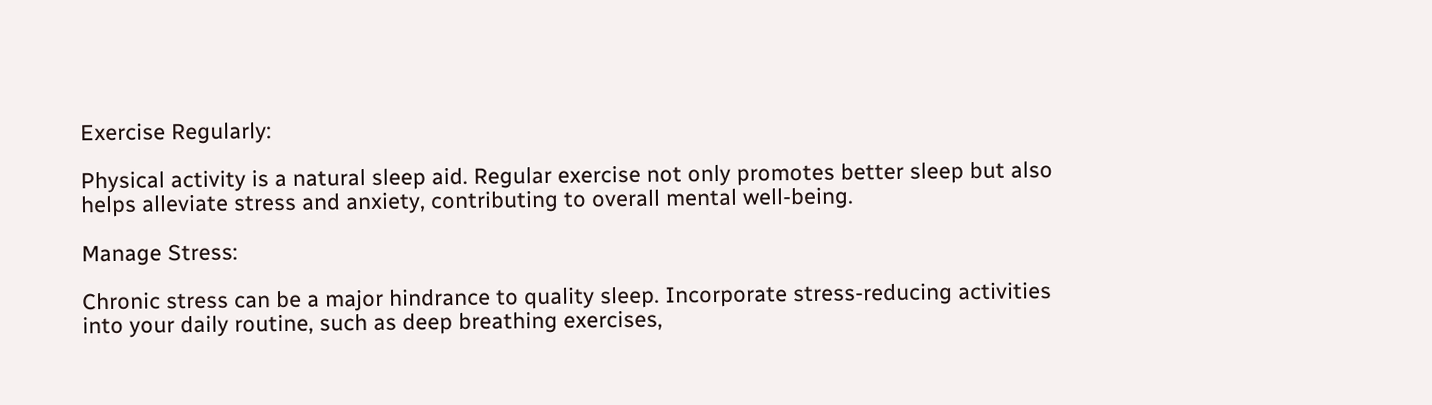Exercise Regularly:

Physical activity is a natural sleep aid. Regular exercise not only promotes better sleep but also helps alleviate stress and anxiety, contributing to overall mental well-being.

Manage Stress:

Chronic stress can be a major hindrance to quality sleep. Incorporate stress-reducing activities into your daily routine, such as deep breathing exercises,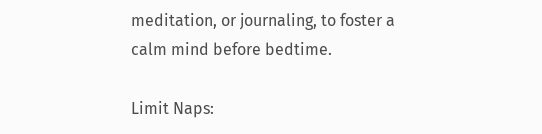meditation, or journaling, to foster a calm mind before bedtime.

Limit Naps: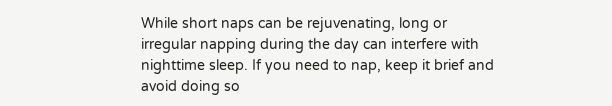While short naps can be rejuvenating, long or irregular napping during the day can interfere with nighttime sleep. If you need to nap, keep it brief and avoid doing so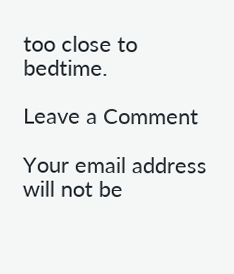too close to bedtime.

Leave a Comment

Your email address will not be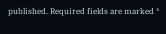published. Required fields are marked *